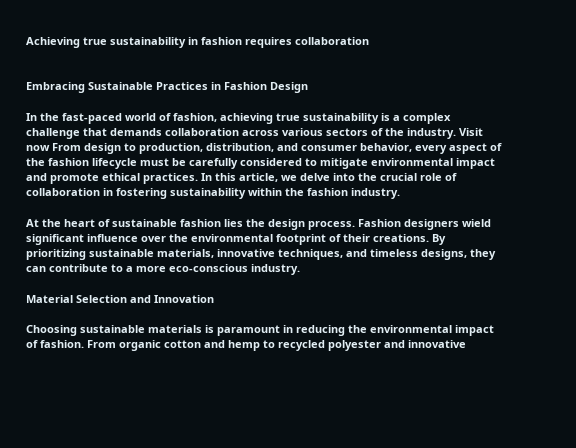Achieving true sustainability in fashion requires collaboration


Embracing Sustainable Practices in Fashion Design

In the fast-paced world of fashion, achieving true sustainability is a complex challenge that demands collaboration across various sectors of the industry. Visit now From design to production, distribution, and consumer behavior, every aspect of the fashion lifecycle must be carefully considered to mitigate environmental impact and promote ethical practices. In this article, we delve into the crucial role of collaboration in fostering sustainability within the fashion industry.

At the heart of sustainable fashion lies the design process. Fashion designers wield significant influence over the environmental footprint of their creations. By prioritizing sustainable materials, innovative techniques, and timeless designs, they can contribute to a more eco-conscious industry.

Material Selection and Innovation

Choosing sustainable materials is paramount in reducing the environmental impact of fashion. From organic cotton and hemp to recycled polyester and innovative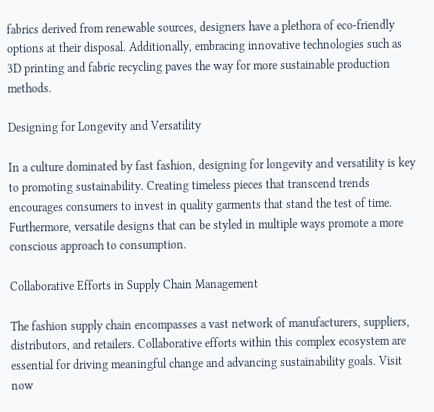fabrics derived from renewable sources, designers have a plethora of eco-friendly options at their disposal. Additionally, embracing innovative technologies such as 3D printing and fabric recycling paves the way for more sustainable production methods.

Designing for Longevity and Versatility

In a culture dominated by fast fashion, designing for longevity and versatility is key to promoting sustainability. Creating timeless pieces that transcend trends encourages consumers to invest in quality garments that stand the test of time. Furthermore, versatile designs that can be styled in multiple ways promote a more conscious approach to consumption.

Collaborative Efforts in Supply Chain Management

The fashion supply chain encompasses a vast network of manufacturers, suppliers, distributors, and retailers. Collaborative efforts within this complex ecosystem are essential for driving meaningful change and advancing sustainability goals. Visit now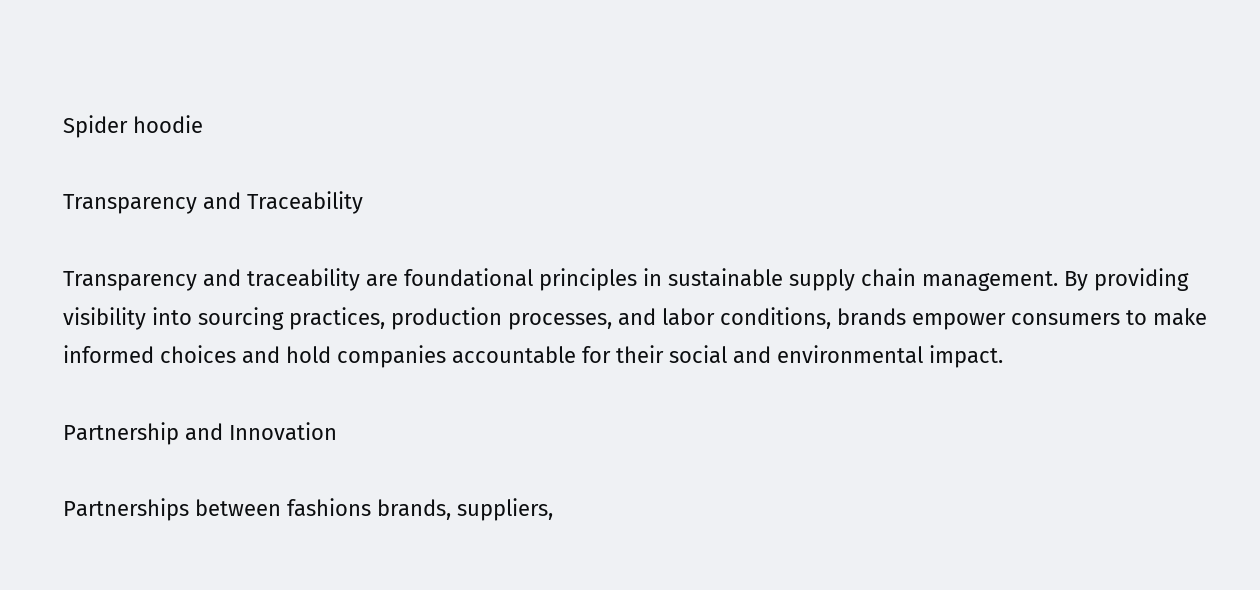Spider hoodie

Transparency and Traceability

Transparency and traceability are foundational principles in sustainable supply chain management. By providing visibility into sourcing practices, production processes, and labor conditions, brands empower consumers to make informed choices and hold companies accountable for their social and environmental impact.

Partnership and Innovation

Partnerships between fashions brands, suppliers,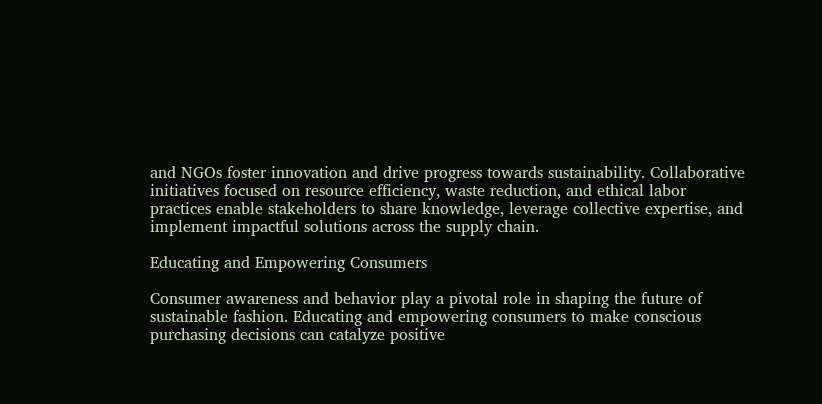and NGOs foster innovation and drive progress towards sustainability. Collaborative initiatives focused on resource efficiency, waste reduction, and ethical labor practices enable stakeholders to share knowledge, leverage collective expertise, and implement impactful solutions across the supply chain.

Educating and Empowering Consumers

Consumer awareness and behavior play a pivotal role in shaping the future of sustainable fashion. Educating and empowering consumers to make conscious purchasing decisions can catalyze positive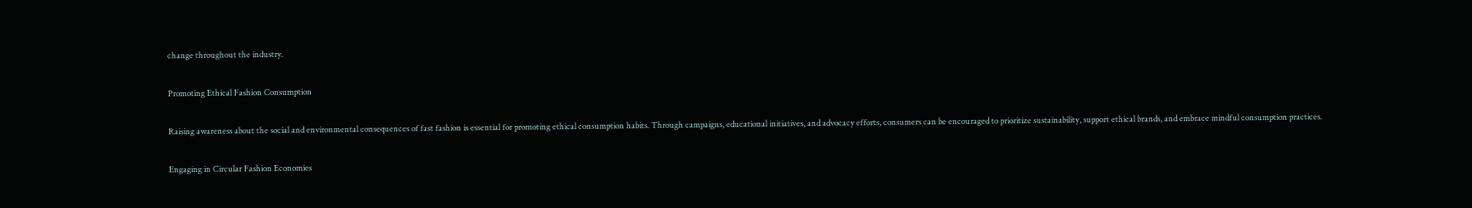change throughout the industry.

Promoting Ethical Fashion Consumption

Raising awareness about the social and environmental consequences of fast fashion is essential for promoting ethical consumption habits. Through campaigns, educational initiatives, and advocacy efforts, consumers can be encouraged to prioritize sustainability, support ethical brands, and embrace mindful consumption practices.

Engaging in Circular Fashion Economies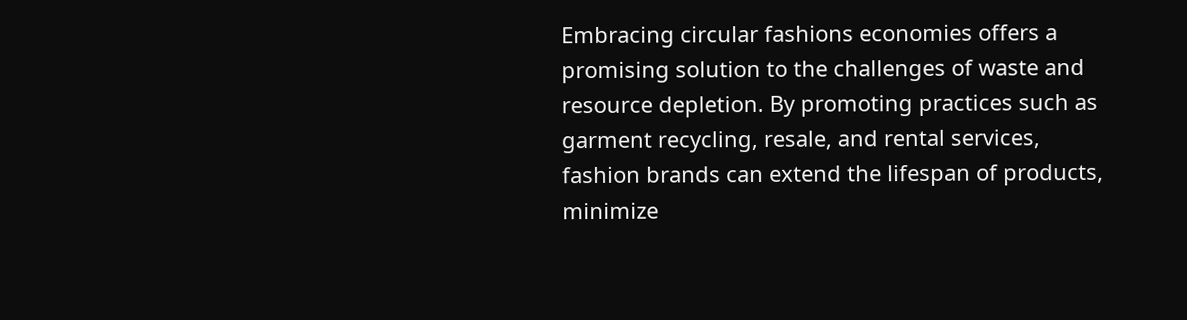Embracing circular fashions economies offers a promising solution to the challenges of waste and resource depletion. By promoting practices such as garment recycling, resale, and rental services, fashion brands can extend the lifespan of products, minimize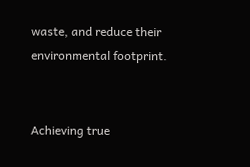waste, and reduce their environmental footprint.


Achieving true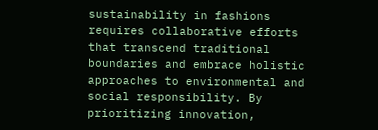sustainability in fashions requires collaborative efforts that transcend traditional boundaries and embrace holistic approaches to environmental and social responsibility. By prioritizing innovation,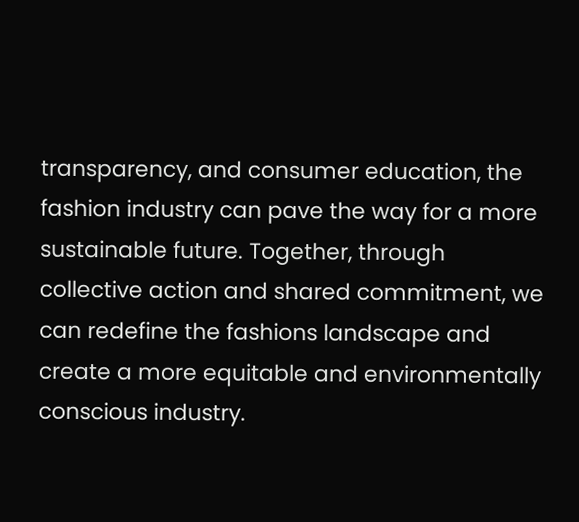transparency, and consumer education, the fashion industry can pave the way for a more sustainable future. Together, through collective action and shared commitment, we can redefine the fashions landscape and create a more equitable and environmentally conscious industry.